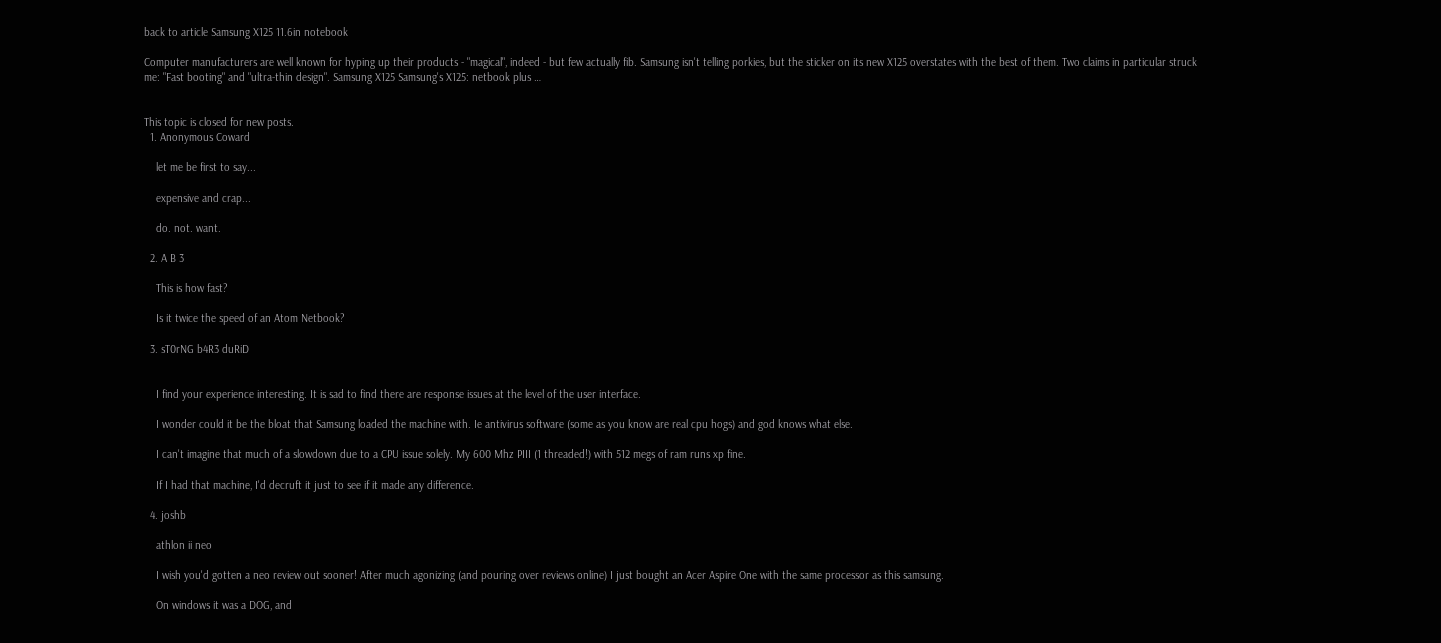back to article Samsung X125 11.6in notebook

Computer manufacturers are well known for hyping up their products - "magical", indeed - but few actually fib. Samsung isn't telling porkies, but the sticker on its new X125 overstates with the best of them. Two claims in particular struck me: "Fast booting" and "ultra-thin design". Samsung X125 Samsung's X125: netbook plus …


This topic is closed for new posts.
  1. Anonymous Coward

    let me be first to say...

    expensive and crap...

    do. not. want.

  2. A B 3

    This is how fast?

    Is it twice the speed of an Atom Netbook?

  3. sT0rNG b4R3 duRiD


    I find your experience interesting. It is sad to find there are response issues at the level of the user interface.

    I wonder could it be the bloat that Samsung loaded the machine with. Ie antivirus software (some as you know are real cpu hogs) and god knows what else.

    I can't imagine that much of a slowdown due to a CPU issue solely. My 600 Mhz PIII (1 threaded!) with 512 megs of ram runs xp fine.

    If I had that machine, I'd decruft it just to see if it made any difference.

  4. joshb

    athlon ii neo

    I wish you'd gotten a neo review out sooner! After much agonizing (and pouring over reviews online) I just bought an Acer Aspire One with the same processor as this samsung.

    On windows it was a DOG, and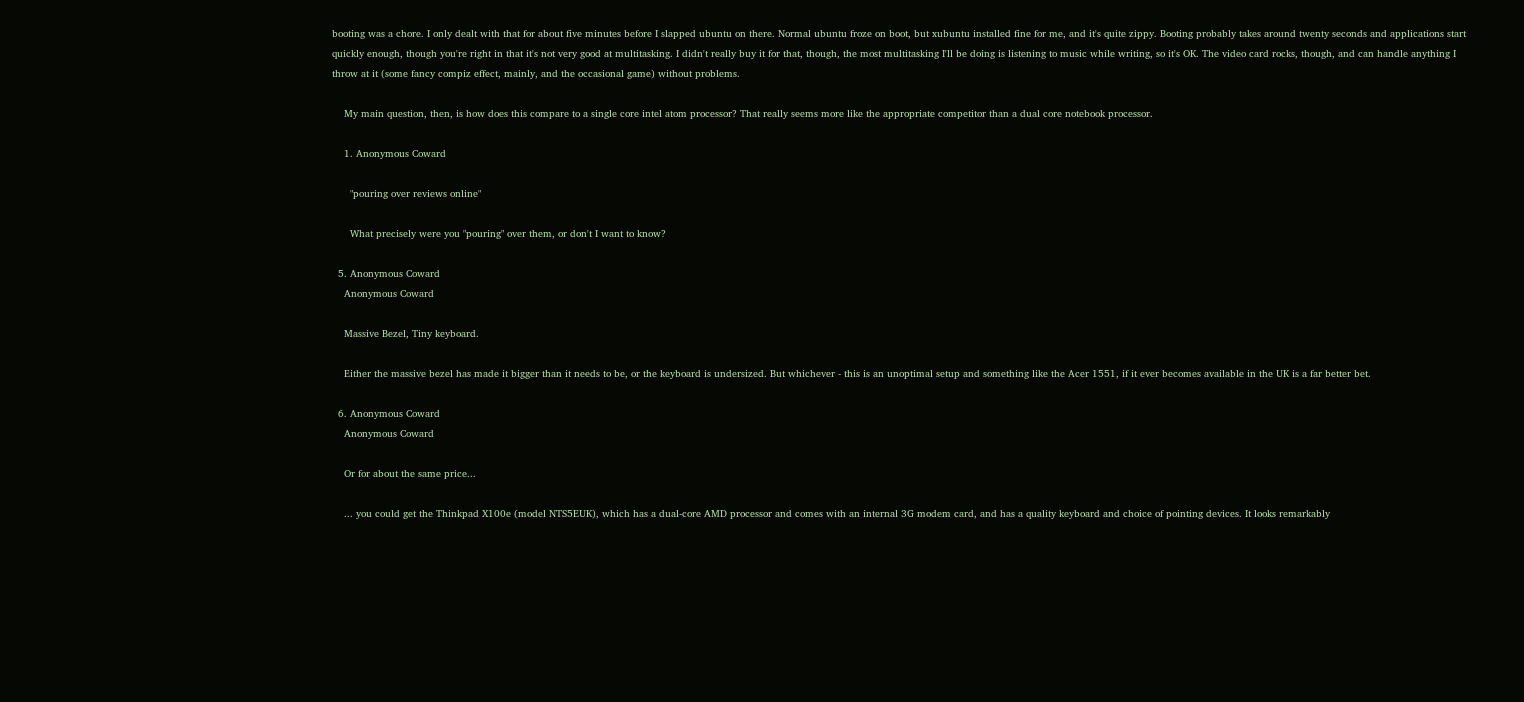booting was a chore. I only dealt with that for about five minutes before I slapped ubuntu on there. Normal ubuntu froze on boot, but xubuntu installed fine for me, and it's quite zippy. Booting probably takes around twenty seconds and applications start quickly enough, though you're right in that it's not very good at multitasking. I didn't really buy it for that, though, the most multitasking I'll be doing is listening to music while writing, so it's OK. The video card rocks, though, and can handle anything I throw at it (some fancy compiz effect, mainly, and the occasional game) without problems.

    My main question, then, is how does this compare to a single core intel atom processor? That really seems more like the appropriate competitor than a dual core notebook processor.

    1. Anonymous Coward

      "pouring over reviews online"

      What precisely were you "pouring" over them, or don't I want to know?

  5. Anonymous Coward
    Anonymous Coward

    Massive Bezel, Tiny keyboard.

    Either the massive bezel has made it bigger than it needs to be, or the keyboard is undersized. But whichever - this is an unoptimal setup and something like the Acer 1551, if it ever becomes available in the UK is a far better bet.

  6. Anonymous Coward
    Anonymous Coward

    Or for about the same price...

    ... you could get the Thinkpad X100e (model NTS5EUK), which has a dual-core AMD processor and comes with an internal 3G modem card, and has a quality keyboard and choice of pointing devices. It looks remarkably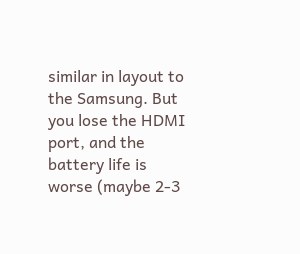similar in layout to the Samsung. But you lose the HDMI port, and the battery life is worse (maybe 2-3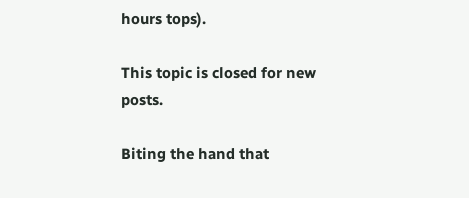hours tops).

This topic is closed for new posts.

Biting the hand that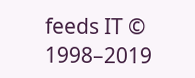feeds IT © 1998–2019